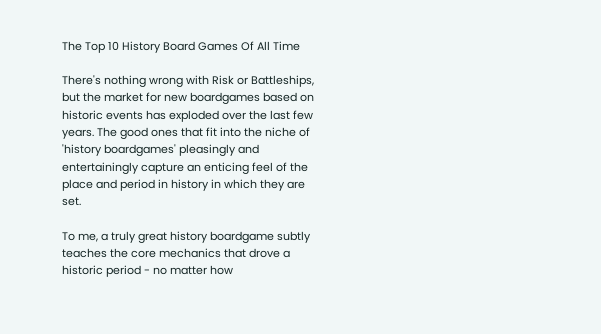The Top 10 History Board Games Of All Time

There's nothing wrong with Risk or Battleships, but the market for new boardgames based on historic events has exploded over the last few years. The good ones that fit into the niche of 'history boardgames' pleasingly and entertainingly capture an enticing feel of the place and period in history in which they are set.

To me, a truly great history boardgame subtly teaches the core mechanics that drove a historic period - no matter how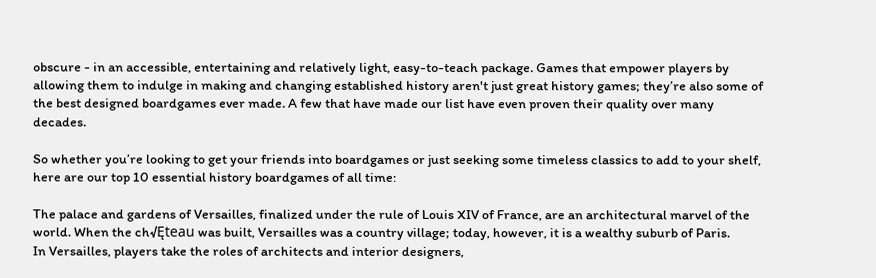obscure - in an accessible, entertaining and relatively light, easy-to-teach package. Games that empower players by allowing them to indulge in making and changing established history aren't just great history games; they’re also some of the best designed boardgames ever made. A few that have made our list have even proven their quality over many decades.

So whether you’re looking to get your friends into boardgames or just seeking some timeless classics to add to your shelf, here are our top 10 essential history boardgames of all time:

The palace and gardens of Versailles, finalized under the rule of Louis XIV of France, are an architectural marvel of the world. When the ch√Ęteau was built, Versailles was a country village; today, however, it is a wealthy suburb of Paris.
In Versailles, players take the roles of architects and interior designers,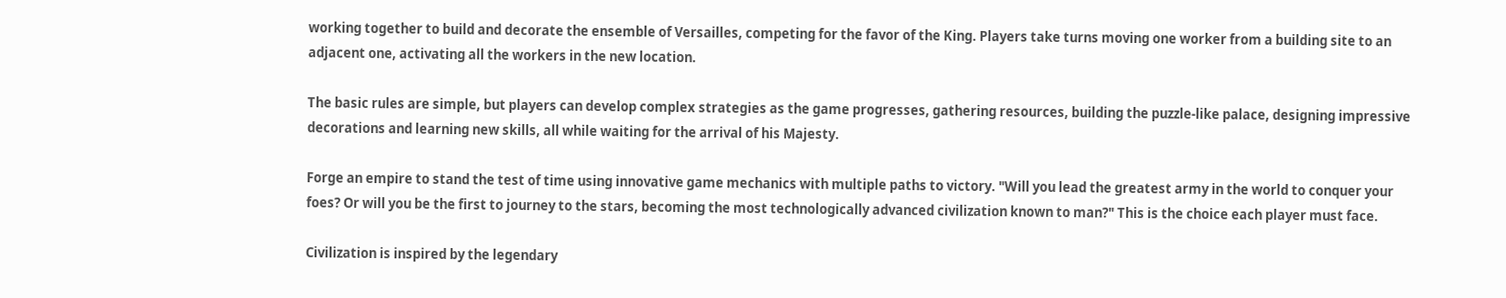working together to build and decorate the ensemble of Versailles, competing for the favor of the King. Players take turns moving one worker from a building site to an adjacent one, activating all the workers in the new location.

The basic rules are simple, but players can develop complex strategies as the game progresses, gathering resources, building the puzzle-like palace, designing impressive decorations and learning new skills, all while waiting for the arrival of his Majesty.

Forge an empire to stand the test of time using innovative game mechanics with multiple paths to victory. "Will you lead the greatest army in the world to conquer your foes? Or will you be the first to journey to the stars, becoming the most technologically advanced civilization known to man?" This is the choice each player must face.

Civilization is inspired by the legendary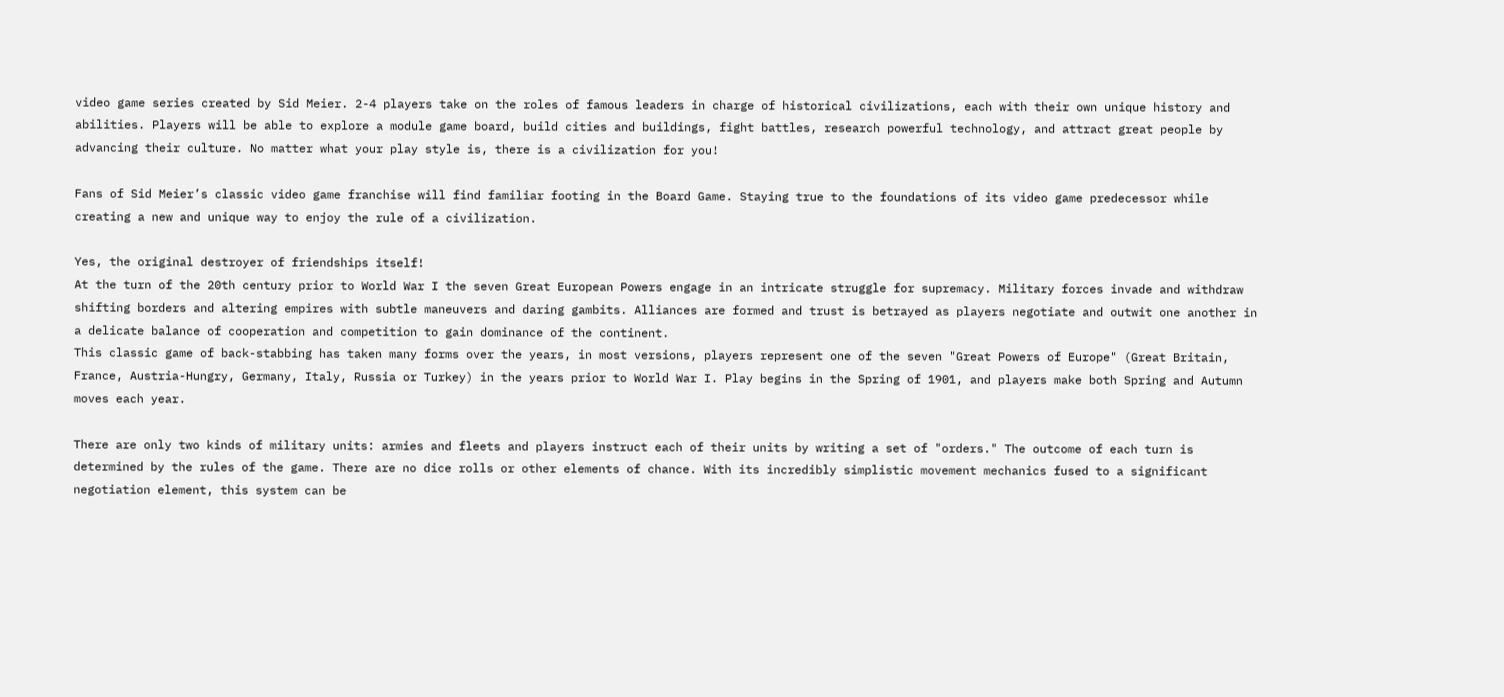video game series created by Sid Meier. 2-4 players take on the roles of famous leaders in charge of historical civilizations, each with their own unique history and  abilities. Players will be able to explore a module game board, build cities and buildings, fight battles, research powerful technology, and attract great people by advancing their culture. No matter what your play style is, there is a civilization for you!

Fans of Sid Meier’s classic video game franchise will find familiar footing in the Board Game. Staying true to the foundations of its video game predecessor while creating a new and unique way to enjoy the rule of a civilization.

Yes, the original destroyer of friendships itself!
At the turn of the 20th century prior to World War I the seven Great European Powers engage in an intricate struggle for supremacy. Military forces invade and withdraw shifting borders and altering empires with subtle maneuvers and daring gambits. Alliances are formed and trust is betrayed as players negotiate and outwit one another in a delicate balance of cooperation and competition to gain dominance of the continent.
This classic game of back-stabbing has taken many forms over the years, in most versions, players represent one of the seven "Great Powers of Europe" (Great Britain, France, Austria-Hungry, Germany, Italy, Russia or Turkey) in the years prior to World War I. Play begins in the Spring of 1901, and players make both Spring and Autumn moves each year.

There are only two kinds of military units: armies and fleets and players instruct each of their units by writing a set of "orders." The outcome of each turn is determined by the rules of the game. There are no dice rolls or other elements of chance. With its incredibly simplistic movement mechanics fused to a significant negotiation element, this system can be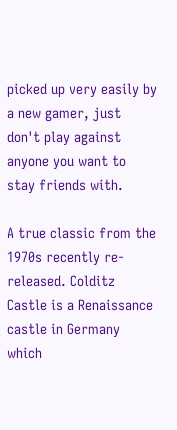picked up very easily by a new gamer, just don't play against anyone you want to stay friends with.

A true classic from the 1970s recently re-released. Colditz Castle is a Renaissance castle in Germany which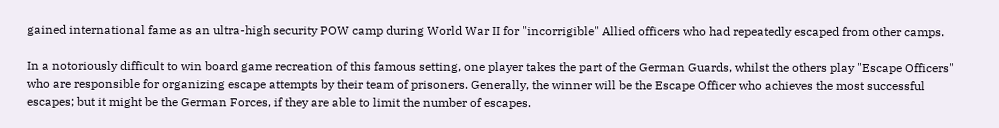gained international fame as an ultra-high security POW camp during World War II for "incorrigible" Allied officers who had repeatedly escaped from other camps.

In a notoriously difficult to win board game recreation of this famous setting, one player takes the part of the German Guards, whilst the others play "Escape Officers" who are responsible for organizing escape attempts by their team of prisoners. Generally, the winner will be the Escape Officer who achieves the most successful escapes; but it might be the German Forces, if they are able to limit the number of escapes.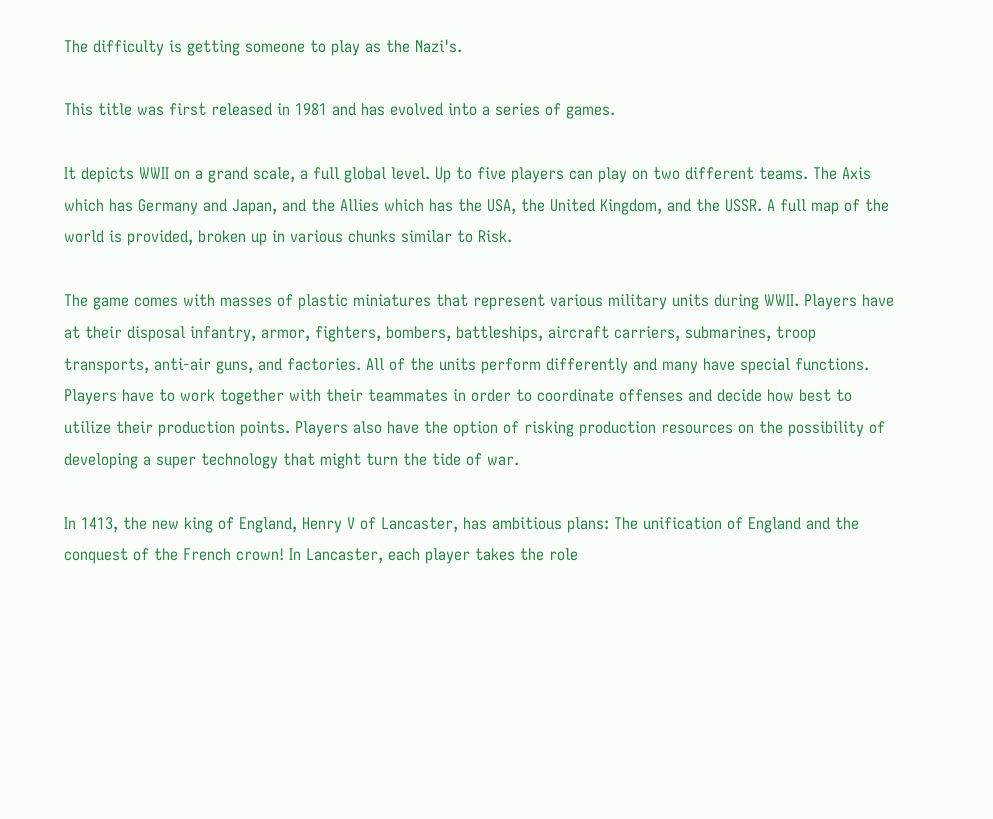The difficulty is getting someone to play as the Nazi's.

This title was first released in 1981 and has evolved into a series of games.

It depicts WWII on a grand scale, a full global level. Up to five players can play on two different teams. The Axis which has Germany and Japan, and the Allies which has the USA, the United Kingdom, and the USSR. A full map of the world is provided, broken up in various chunks similar to Risk.

The game comes with masses of plastic miniatures that represent various military units during WWII. Players have at their disposal infantry, armor, fighters, bombers, battleships, aircraft carriers, submarines, troop transports, anti-air guns, and factories. All of the units perform differently and many have special functions. Players have to work together with their teammates in order to coordinate offenses and decide how best to utilize their production points. Players also have the option of risking production resources on the possibility of developing a super technology that might turn the tide of war.

In 1413, the new king of England, Henry V of Lancaster, has ambitious plans: The unification of England and the conquest of the French crown! In Lancaster, each player takes the role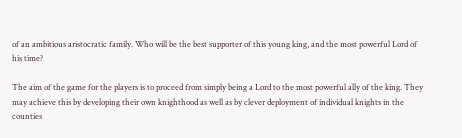of an ambitious aristocratic family. Who will be the best supporter of this young king, and the most powerful Lord of his time?

The aim of the game for the players is to proceed from simply being a Lord to the most powerful ally of the king. They may achieve this by developing their own knighthood as well as by clever deployment of individual knights in the counties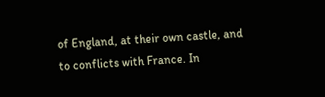of England, at their own castle, and to conflicts with France. In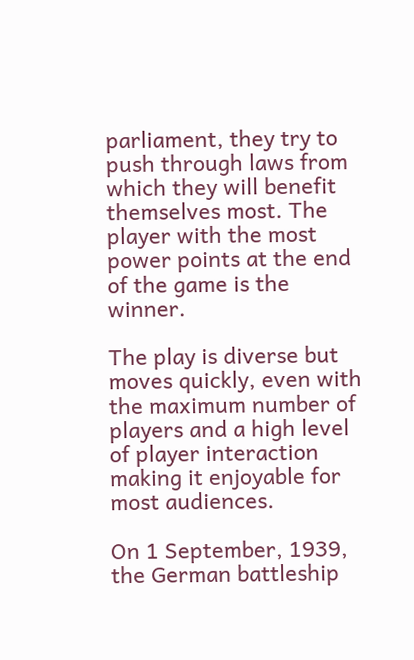parliament, they try to push through laws from which they will benefit themselves most. The player with the most power points at the end of the game is the winner.

The play is diverse but moves quickly, even with the maximum number of players and a high level of player interaction making it enjoyable for most audiences.

On 1 September, 1939, the German battleship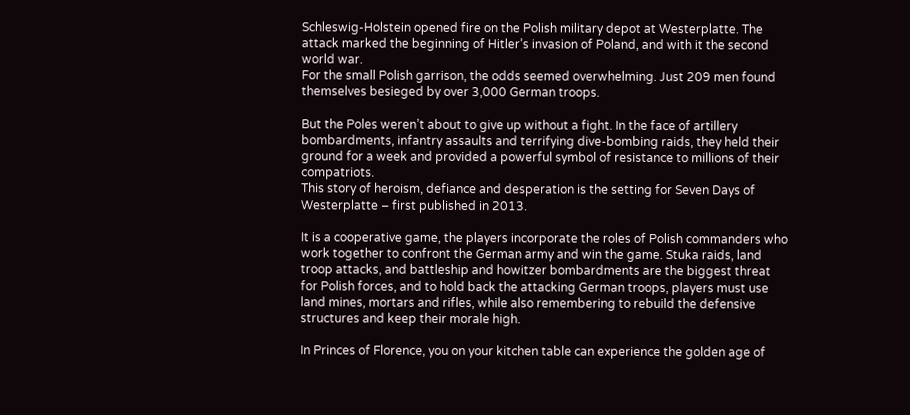Schleswig-Holstein opened fire on the Polish military depot at Westerplatte. The attack marked the beginning of Hitler’s invasion of Poland, and with it the second world war.
For the small Polish garrison, the odds seemed overwhelming. Just 209 men found themselves besieged by over 3,000 German troops.

But the Poles weren’t about to give up without a fight. In the face of artillery bombardments, infantry assaults and terrifying dive-bombing raids, they held their ground for a week and provided a powerful symbol of resistance to millions of their compatriots.
This story of heroism, defiance and desperation is the setting for Seven Days of Westerplatte – first published in 2013.

It is a cooperative game, the players incorporate the roles of Polish commanders who work together to confront the German army and win the game. Stuka raids, land troop attacks, and battleship and howitzer bombardments are the biggest threat for Polish forces, and to hold back the attacking German troops, players must use land mines, mortars and rifles, while also remembering to rebuild the defensive structures and keep their morale high.

In Princes of Florence, you on your kitchen table can experience the golden age of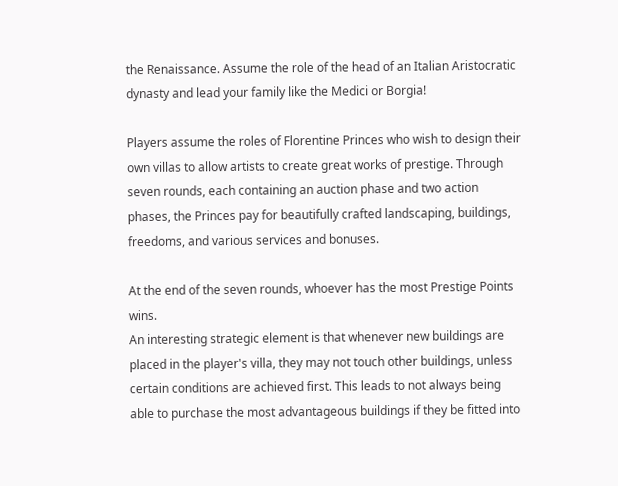the Renaissance. Assume the role of the head of an Italian Aristocratic dynasty and lead your family like the Medici or Borgia!

Players assume the roles of Florentine Princes who wish to design their own villas to allow artists to create great works of prestige. Through seven rounds, each containing an auction phase and two action phases, the Princes pay for beautifully crafted landscaping, buildings, freedoms, and various services and bonuses.

At the end of the seven rounds, whoever has the most Prestige Points wins.
An interesting strategic element is that whenever new buildings are placed in the player's villa, they may not touch other buildings, unless certain conditions are achieved first. This leads to not always being able to purchase the most advantageous buildings if they be fitted into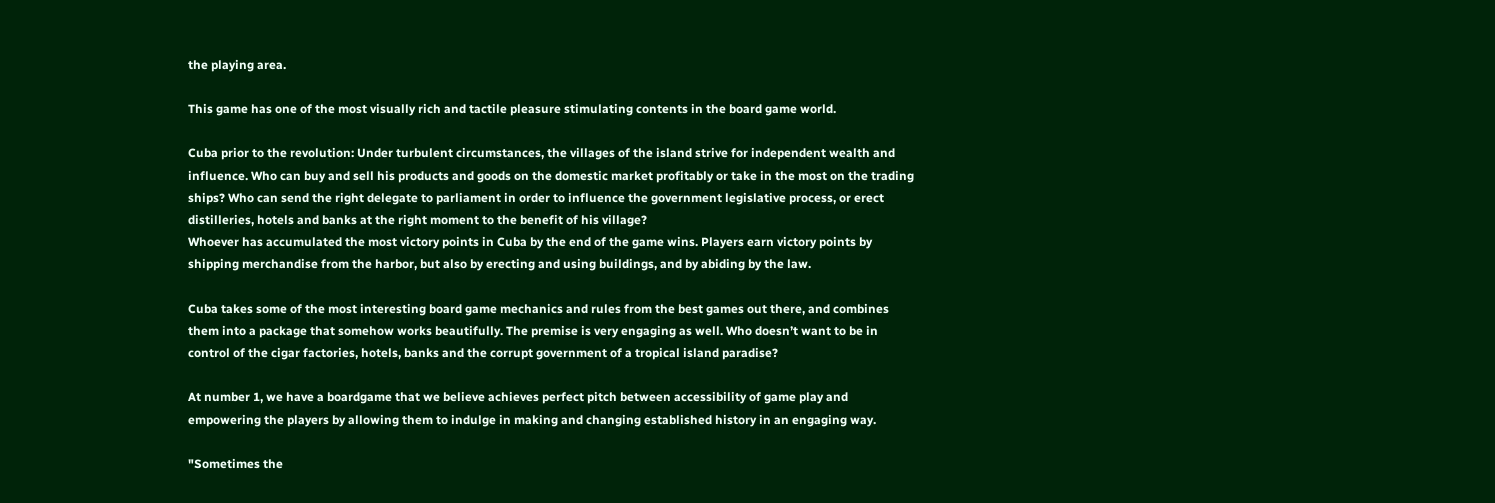the playing area.

This game has one of the most visually rich and tactile pleasure stimulating contents in the board game world.

Cuba prior to the revolution: Under turbulent circumstances, the villages of the island strive for independent wealth and influence. Who can buy and sell his products and goods on the domestic market profitably or take in the most on the trading ships? Who can send the right delegate to parliament in order to influence the government legislative process, or erect distilleries, hotels and banks at the right moment to the benefit of his village?
Whoever has accumulated the most victory points in Cuba by the end of the game wins. Players earn victory points by shipping merchandise from the harbor, but also by erecting and using buildings, and by abiding by the law.

Cuba takes some of the most interesting board game mechanics and rules from the best games out there, and combines them into a package that somehow works beautifully. The premise is very engaging as well. Who doesn’t want to be in control of the cigar factories, hotels, banks and the corrupt government of a tropical island paradise?

At number 1, we have a boardgame that we believe achieves perfect pitch between accessibility of game play and empowering the players by allowing them to indulge in making and changing established history in an engaging way.

"Sometimes the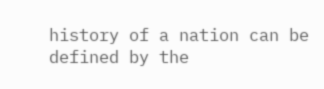history of a nation can be defined by the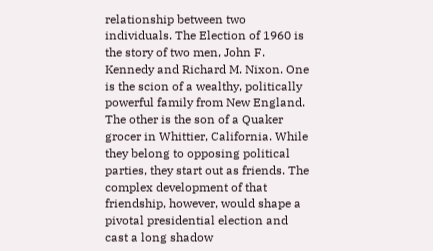relationship between two individuals. The Election of 1960 is the story of two men, John F. Kennedy and Richard M. Nixon. One is the scion of a wealthy, politically powerful family from New England. The other is the son of a Quaker grocer in Whittier, California. While they belong to opposing political parties, they start out as friends. The complex development of that friendship, however, would shape a pivotal presidential election and cast a long shadow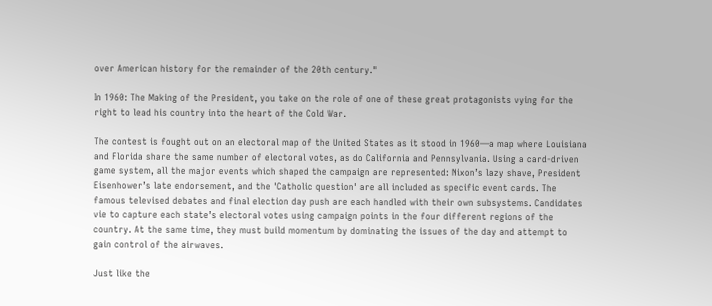over American history for the remainder of the 20th century."

In 1960: The Making of the President, you take on the role of one of these great protagonists vying for the right to lead his country into the heart of the Cold War.

The contest is fought out on an electoral map of the United States as it stood in 1960—a map where Louisiana and Florida share the same number of electoral votes, as do California and Pennsylvania. Using a card-driven game system, all the major events which shaped the campaign are represented: Nixon’s lazy shave, President Eisenhower’s late endorsement, and the 'Catholic question' are all included as specific event cards. The famous televised debates and final election day push are each handled with their own subsystems. Candidates vie to capture each state’s electoral votes using campaign points in the four different regions of the country. At the same time, they must build momentum by dominating the issues of the day and attempt to gain control of the airwaves.

Just like the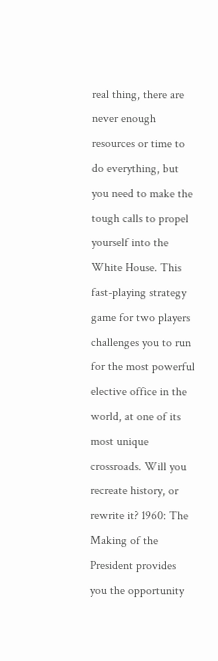real thing, there are never enough resources or time to do everything, but you need to make the tough calls to propel yourself into the White House. This fast-playing strategy game for two players challenges you to run for the most powerful elective office in the world, at one of its most unique crossroads. Will you recreate history, or rewrite it? 1960: The Making of the President provides you the opportunity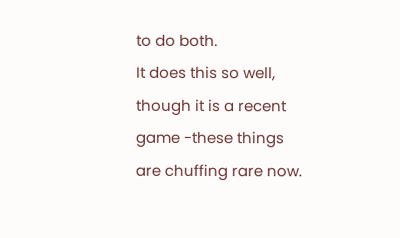to do both.
It does this so well, though it is a recent game -these things are chuffing rare now.